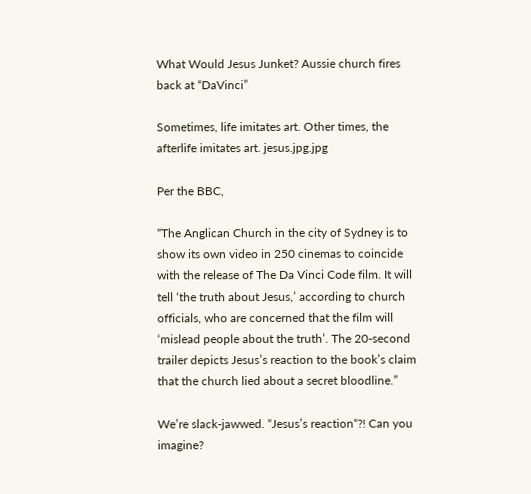What Would Jesus Junket? Aussie church fires back at “DaVinci”

Sometimes, life imitates art. Other times, the afterlife imitates art. jesus.jpg.jpg

Per the BBC,

“The Anglican Church in the city of Sydney is to show its own video in 250 cinemas to coincide with the release of The Da Vinci Code film. It will tell ‘the truth about Jesus,’ according to church officials, who are concerned that the film will ‘mislead people about the truth’. The 20-second trailer depicts Jesus’s reaction to the book’s claim that the church lied about a secret bloodline.”

We’re slack-jawwed. “Jesus’s reaction“?! Can you imagine?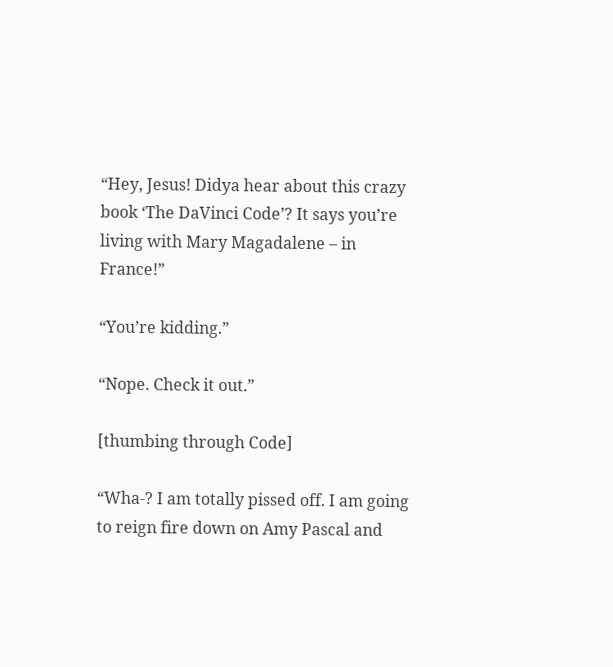“Hey, Jesus! Didya hear about this crazy book ‘The DaVinci Code’? It says you’re living with Mary Magadalene – in France!”

“You’re kidding.”

“Nope. Check it out.”

[thumbing through Code]

“Wha-? I am totally pissed off. I am going to reign fire down on Amy Pascal and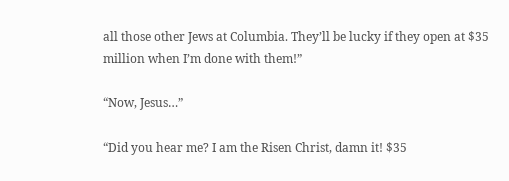all those other Jews at Columbia. They’ll be lucky if they open at $35 million when I’m done with them!”

“Now, Jesus…”

“Did you hear me? I am the Risen Christ, damn it! $35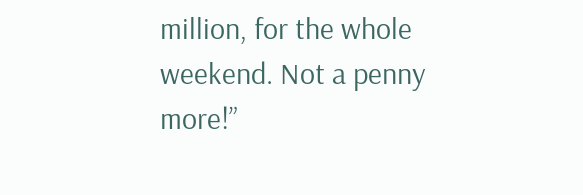million, for the whole weekend. Not a penny more!”